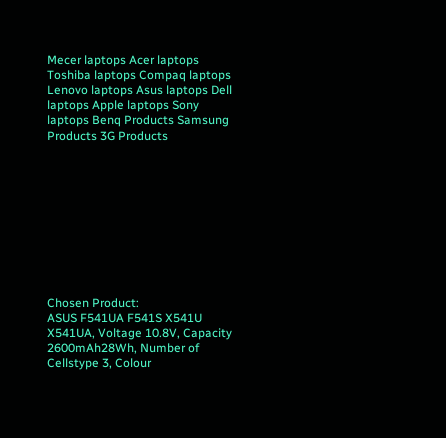Mecer laptops Acer laptops Toshiba laptops Compaq laptops Lenovo laptops Asus laptops Dell laptops Apple laptops Sony laptops Benq Products Samsung Products 3G Products










Chosen Product:
ASUS F541UA F541S X541U X541UA, Voltage 10.8V, Capacity 2600mAh28Wh, Number of Cellstype 3, Colour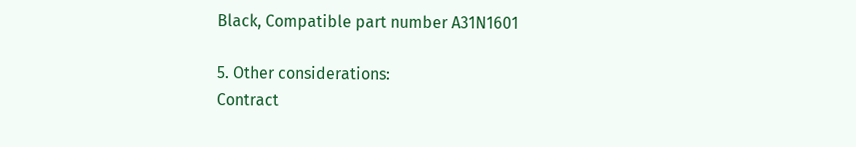Black, Compatible part number A31N1601

5. Other considerations:
Contract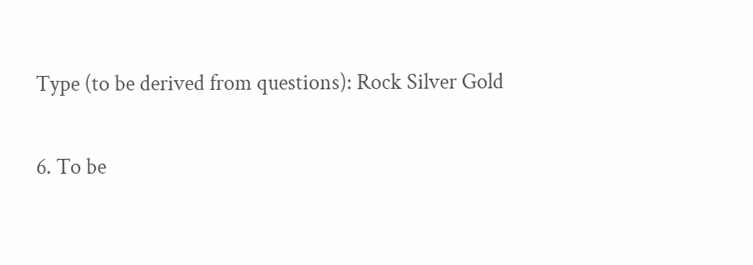Type (to be derived from questions): Rock Silver Gold

6. To be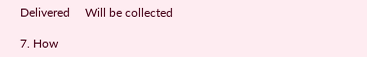Delivered     Will be collected

7. How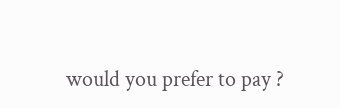would you prefer to pay ?